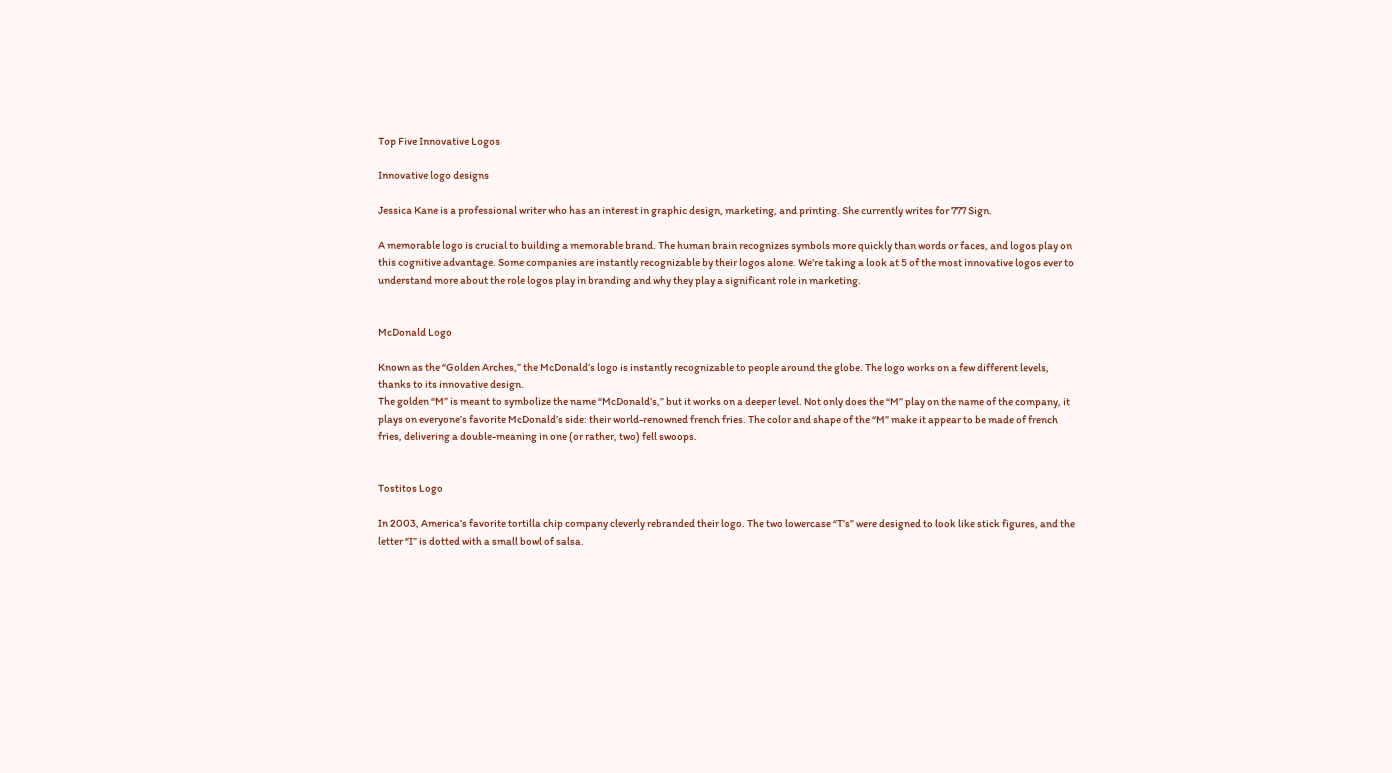Top Five Innovative Logos

Innovative logo designs

Jessica Kane is a professional writer who has an interest in graphic design, marketing, and printing. She currently writes for 777 Sign.

A memorable logo is crucial to building a memorable brand. The human brain recognizes symbols more quickly than words or faces, and logos play on this cognitive advantage. Some companies are instantly recognizable by their logos alone. We’re taking a look at 5 of the most innovative logos ever to understand more about the role logos play in branding and why they play a significant role in marketing.


McDonald Logo

Known as the “Golden Arches,” the McDonald’s logo is instantly recognizable to people around the globe. The logo works on a few different levels, thanks to its innovative design.
The golden “M” is meant to symbolize the name “McDonald’s,” but it works on a deeper level. Not only does the “M” play on the name of the company, it plays on everyone’s favorite McDonald’s side: their world-renowned french fries. The color and shape of the “M” make it appear to be made of french fries, delivering a double-meaning in one (or rather, two) fell swoops.


Tostitos Logo

In 2003, America’s favorite tortilla chip company cleverly rebranded their logo. The two lowercase “T’s” were designed to look like stick figures, and the letter “I” is dotted with a small bowl of salsa.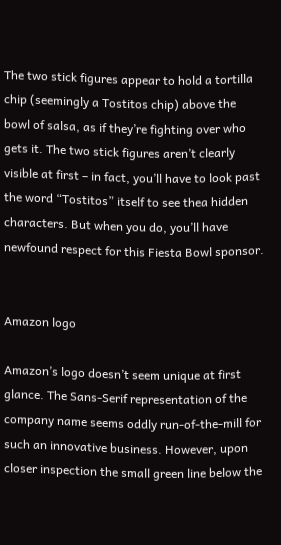The two stick figures appear to hold a tortilla chip (seemingly a Tostitos chip) above the bowl of salsa, as if they’re fighting over who gets it. The two stick figures aren’t clearly visible at first – in fact, you’ll have to look past the word “Tostitos” itself to see thea hidden characters. But when you do, you’ll have newfound respect for this Fiesta Bowl sponsor.


Amazon logo

Amazon’s logo doesn’t seem unique at first glance. The Sans-Serif representation of the company name seems oddly run-of-the-mill for such an innovative business. However, upon closer inspection the small green line below the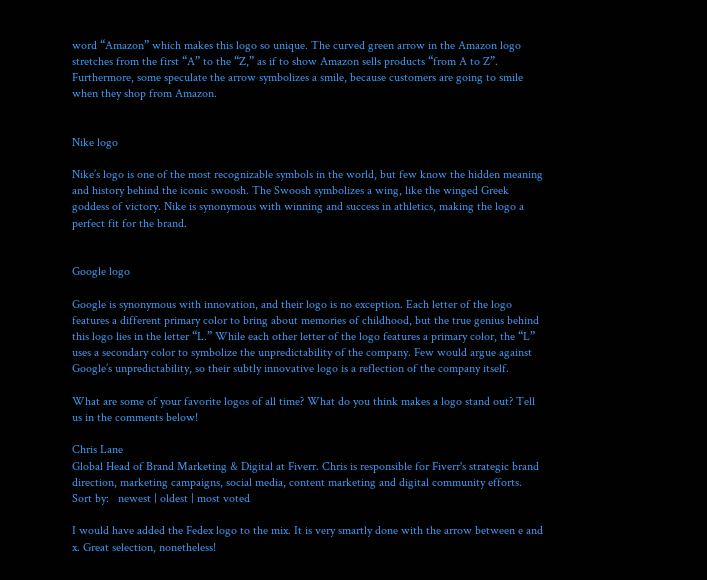word “Amazon” which makes this logo so unique. The curved green arrow in the Amazon logo stretches from the first “A” to the “Z,” as if to show Amazon sells products “from A to Z”. Furthermore, some speculate the arrow symbolizes a smile, because customers are going to smile when they shop from Amazon.


Nike logo

Nike’s logo is one of the most recognizable symbols in the world, but few know the hidden meaning and history behind the iconic swoosh. The Swoosh symbolizes a wing, like the winged Greek goddess of victory. Nike is synonymous with winning and success in athletics, making the logo a perfect fit for the brand.


Google logo

Google is synonymous with innovation, and their logo is no exception. Each letter of the logo features a different primary color to bring about memories of childhood, but the true genius behind this logo lies in the letter “L.” While each other letter of the logo features a primary color, the “L” uses a secondary color to symbolize the unpredictability of the company. Few would argue against Google’s unpredictability, so their subtly innovative logo is a reflection of the company itself.

What are some of your favorite logos of all time? What do you think makes a logo stand out? Tell us in the comments below!

Chris Lane
Global Head of Brand Marketing & Digital at Fiverr. Chris is responsible for Fiverr's strategic brand direction, marketing campaigns, social media, content marketing and digital community efforts.
Sort by:   newest | oldest | most voted

I would have added the Fedex logo to the mix. It is very smartly done with the arrow between e and x. Great selection, nonetheless!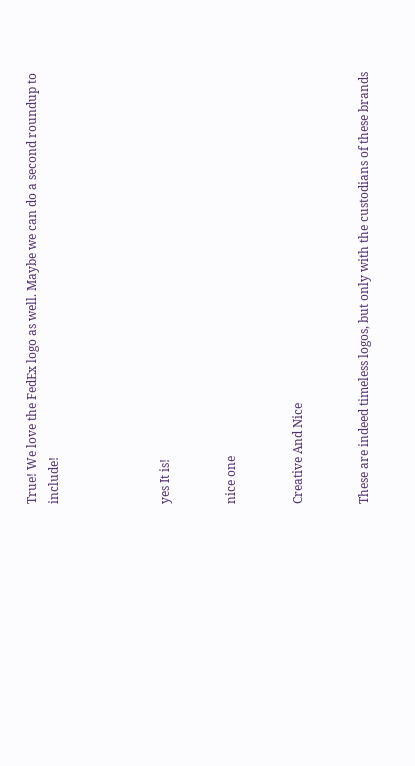True! We love the FedEx logo as well. Maybe we can do a second roundup to include!




yes It is!


nice one


Creative And Nice


These are indeed timeless logos, but only with the custodians of these brands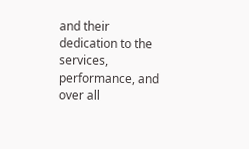and their dedication to the services, performance, and over all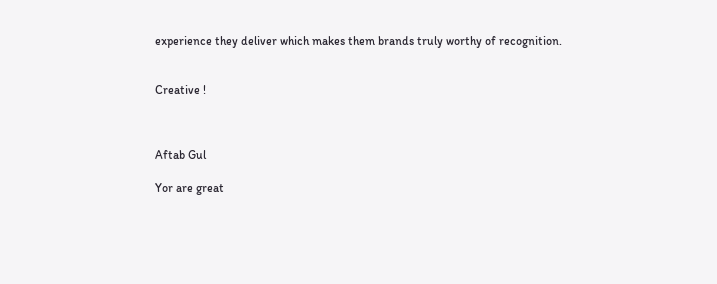experience they deliver which makes them brands truly worthy of recognition.


Creative !



Aftab Gul

Yor are great